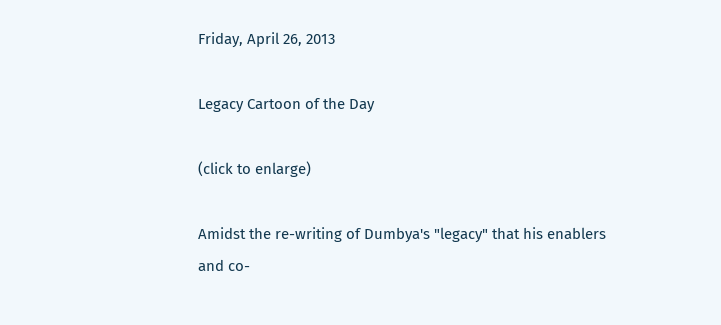Friday, April 26, 2013

Legacy Cartoon of the Day

(click to enlarge)

Amidst the re-writing of Dumbya's "legacy" that his enablers and co-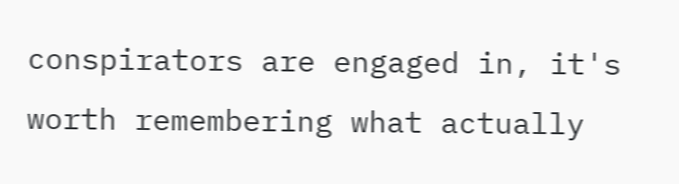conspirators are engaged in, it's worth remembering what actually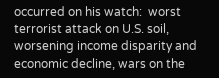occurred on his watch:  worst terrorist attack on U.S. soil, worsening income disparity and economic decline, wars on the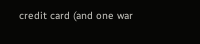credit card (and one war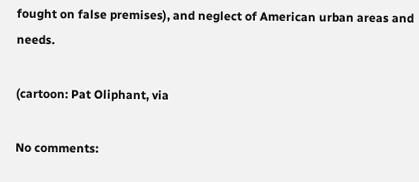fought on false premises), and neglect of American urban areas and needs.

(cartoon: Pat Oliphant, via

No comments: